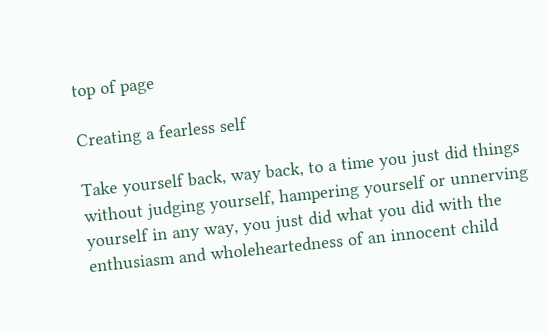top of page

Creating a fearless self

Take yourself back, way back, to a time you just did things without judging yourself, hampering yourself or unnerving yourself in any way, you just did what you did with the enthusiasm and wholeheartedness of an innocent child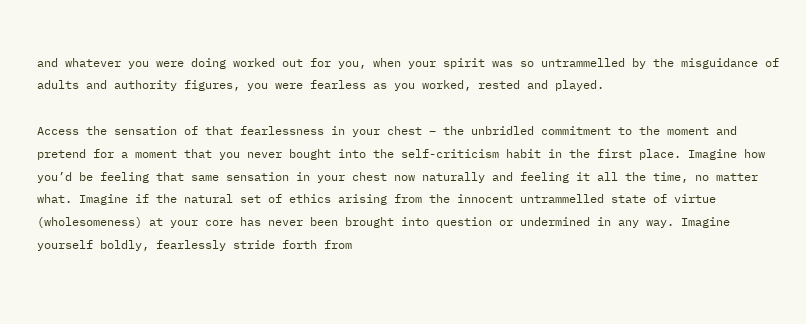and whatever you were doing worked out for you, when your spirit was so untrammelled by the misguidance of adults and authority figures, you were fearless as you worked, rested and played.

Access the sensation of that fearlessness in your chest – the unbridled commitment to the moment and pretend for a moment that you never bought into the self-criticism habit in the first place. Imagine how you’d be feeling that same sensation in your chest now naturally and feeling it all the time, no matter what. Imagine if the natural set of ethics arising from the innocent untrammelled state of virtue (wholesomeness) at your core has never been brought into question or undermined in any way. Imagine yourself boldly, fearlessly stride forth from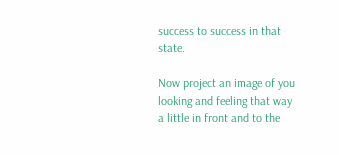success to success in that state.

Now project an image of you looking and feeling that way a little in front and to the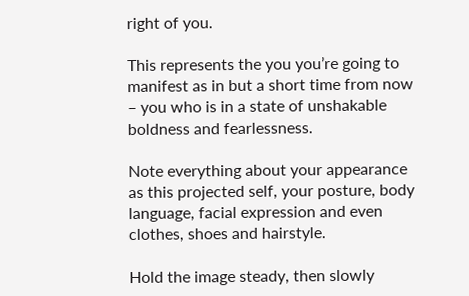right of you.

This represents the you you’re going to manifest as in but a short time from now – you who is in a state of unshakable boldness and fearlessness.

Note everything about your appearance as this projected self, your posture, body language, facial expression and even clothes, shoes and hairstyle.

Hold the image steady, then slowly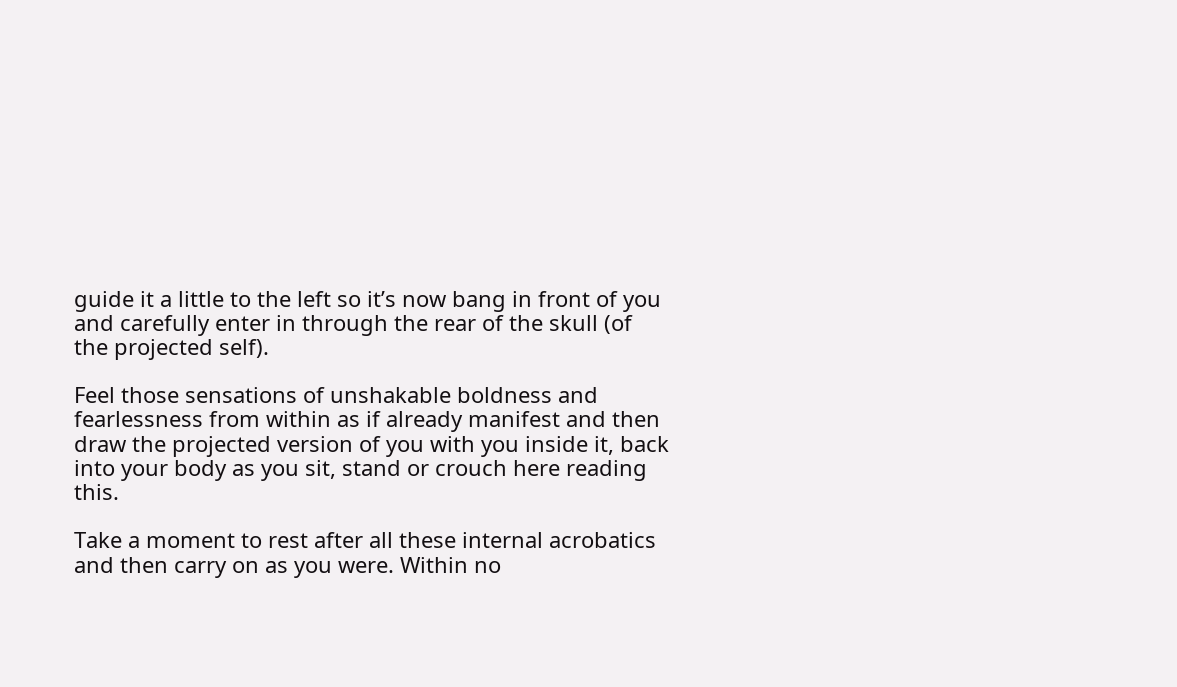guide it a little to the left so it’s now bang in front of you and carefully enter in through the rear of the skull (of the projected self).

Feel those sensations of unshakable boldness and fearlessness from within as if already manifest and then draw the projected version of you with you inside it, back into your body as you sit, stand or crouch here reading this.

Take a moment to rest after all these internal acrobatics and then carry on as you were. Within no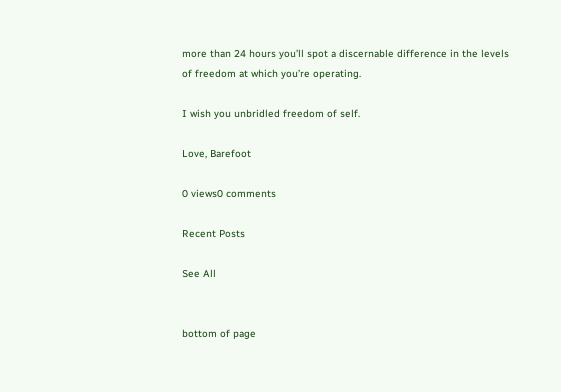more than 24 hours you’ll spot a discernable difference in the levels of freedom at which you’re operating.

I wish you unbridled freedom of self.

Love, Barefoot

0 views0 comments

Recent Posts

See All


bottom of page